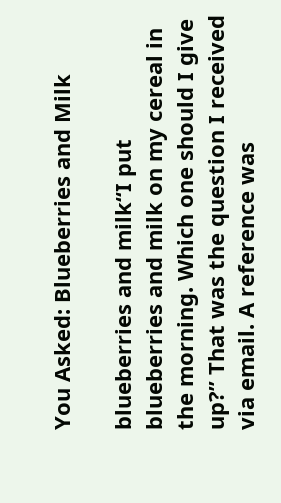You Asked: Blueberries and Milk

blueberries and milk“I put blueberries and milk on my cereal in the morning. Which one should I give up?” That was the question I received via email. A reference was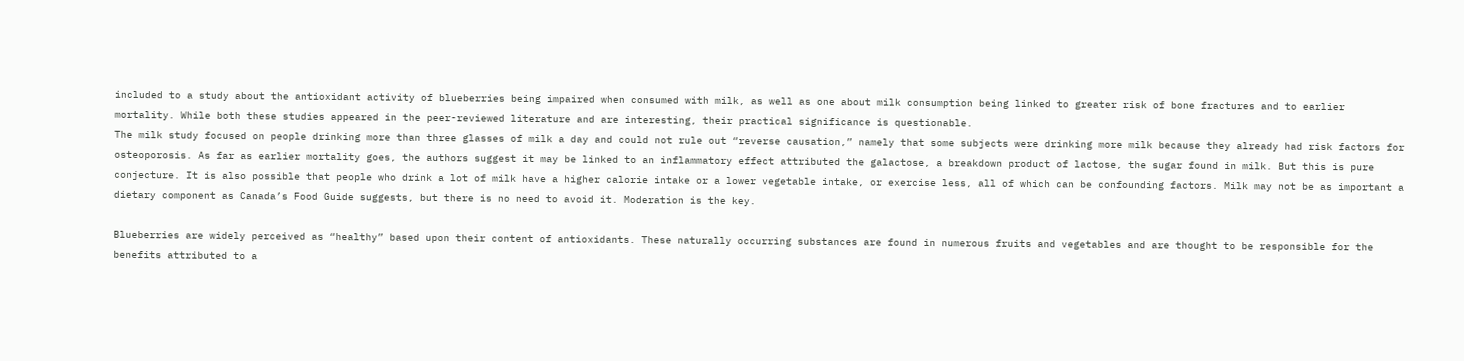included to a study about the antioxidant activity of blueberries being impaired when consumed with milk, as well as one about milk consumption being linked to greater risk of bone fractures and to earlier mortality. While both these studies appeared in the peer-reviewed literature and are interesting, their practical significance is questionable.
The milk study focused on people drinking more than three glasses of milk a day and could not rule out “reverse causation,” namely that some subjects were drinking more milk because they already had risk factors for osteoporosis. As far as earlier mortality goes, the authors suggest it may be linked to an inflammatory effect attributed the galactose, a breakdown product of lactose, the sugar found in milk. But this is pure conjecture. It is also possible that people who drink a lot of milk have a higher calorie intake or a lower vegetable intake, or exercise less, all of which can be confounding factors. Milk may not be as important a dietary component as Canada’s Food Guide suggests, but there is no need to avoid it. Moderation is the key.

Blueberries are widely perceived as “healthy” based upon their content of antioxidants. These naturally occurring substances are found in numerous fruits and vegetables and are thought to be responsible for the benefits attributed to a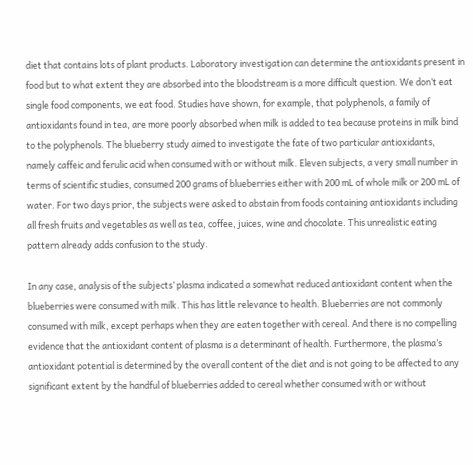diet that contains lots of plant products. Laboratory investigation can determine the antioxidants present in food but to what extent they are absorbed into the bloodstream is a more difficult question. We don’t eat single food components, we eat food. Studies have shown, for example, that polyphenols, a family of antioxidants found in tea, are more poorly absorbed when milk is added to tea because proteins in milk bind to the polyphenols. The blueberry study aimed to investigate the fate of two particular antioxidants, namely caffeic and ferulic acid when consumed with or without milk. Eleven subjects, a very small number in terms of scientific studies, consumed 200 grams of blueberries either with 200 mL of whole milk or 200 mL of water. For two days prior, the subjects were asked to abstain from foods containing antioxidants including all fresh fruits and vegetables as well as tea, coffee, juices, wine and chocolate. This unrealistic eating pattern already adds confusion to the study.

In any case, analysis of the subjects’ plasma indicated a somewhat reduced antioxidant content when the blueberries were consumed with milk. This has little relevance to health. Blueberries are not commonly consumed with milk, except perhaps when they are eaten together with cereal. And there is no compelling evidence that the antioxidant content of plasma is a determinant of health. Furthermore, the plasma’s antioxidant potential is determined by the overall content of the diet and is not going to be affected to any significant extent by the handful of blueberries added to cereal whether consumed with or without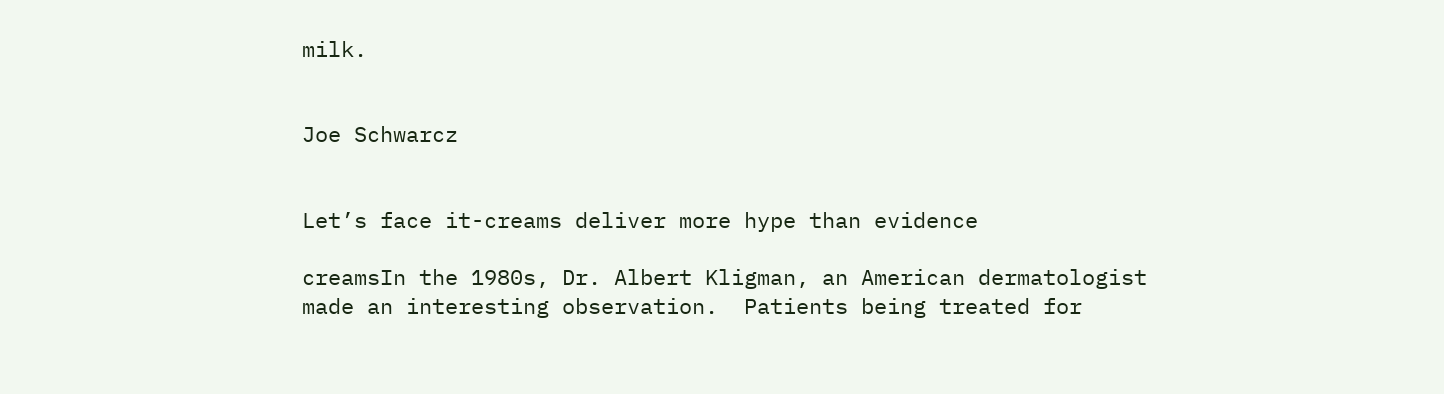milk.


Joe Schwarcz


Let’s face it-creams deliver more hype than evidence

creamsIn the 1980s, Dr. Albert Kligman, an American dermatologist  made an interesting observation.  Patients being treated for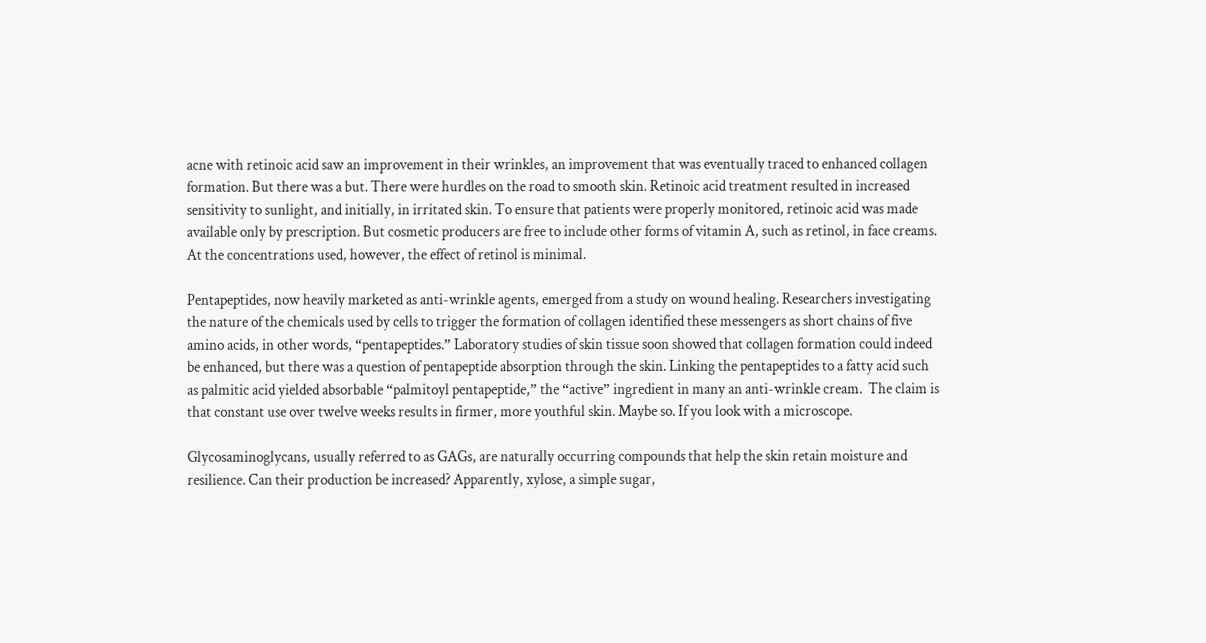acne with retinoic acid saw an improvement in their wrinkles, an improvement that was eventually traced to enhanced collagen formation. But there was a but. There were hurdles on the road to smooth skin. Retinoic acid treatment resulted in increased sensitivity to sunlight, and initially, in irritated skin. To ensure that patients were properly monitored, retinoic acid was made available only by prescription. But cosmetic producers are free to include other forms of vitamin A, such as retinol, in face creams. At the concentrations used, however, the effect of retinol is minimal.

Pentapeptides, now heavily marketed as anti-wrinkle agents, emerged from a study on wound healing. Researchers investigating the nature of the chemicals used by cells to trigger the formation of collagen identified these messengers as short chains of five amino acids, in other words, “pentapeptides.” Laboratory studies of skin tissue soon showed that collagen formation could indeed be enhanced, but there was a question of pentapeptide absorption through the skin. Linking the pentapeptides to a fatty acid such as palmitic acid yielded absorbable “palmitoyl pentapeptide,” the “active” ingredient in many an anti-wrinkle cream.  The claim is that constant use over twelve weeks results in firmer, more youthful skin. Maybe so. If you look with a microscope.

Glycosaminoglycans, usually referred to as GAGs, are naturally occurring compounds that help the skin retain moisture and resilience. Can their production be increased? Apparently, xylose, a simple sugar,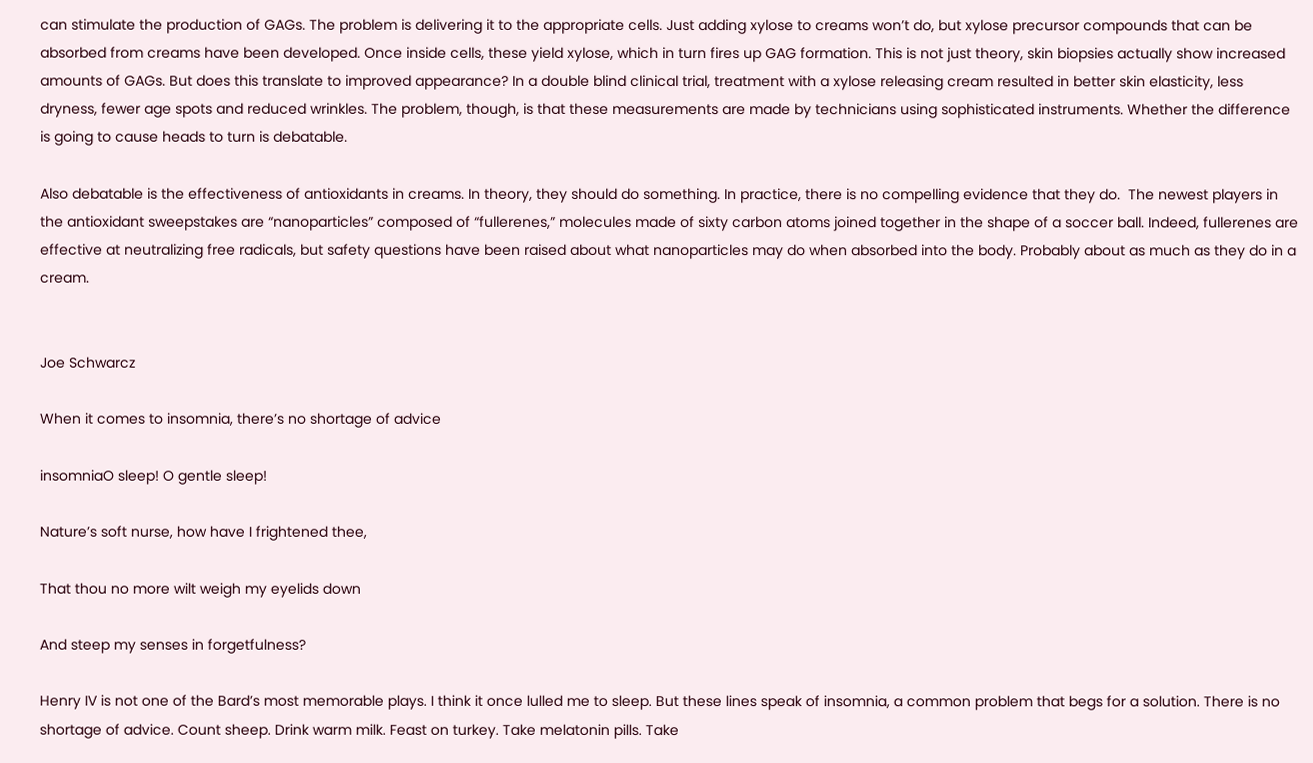can stimulate the production of GAGs. The problem is delivering it to the appropriate cells. Just adding xylose to creams won’t do, but xylose precursor compounds that can be absorbed from creams have been developed. Once inside cells, these yield xylose, which in turn fires up GAG formation. This is not just theory, skin biopsies actually show increased amounts of GAGs. But does this translate to improved appearance? In a double blind clinical trial, treatment with a xylose releasing cream resulted in better skin elasticity, less dryness, fewer age spots and reduced wrinkles. The problem, though, is that these measurements are made by technicians using sophisticated instruments. Whether the difference is going to cause heads to turn is debatable.

Also debatable is the effectiveness of antioxidants in creams. In theory, they should do something. In practice, there is no compelling evidence that they do.  The newest players in the antioxidant sweepstakes are “nanoparticles” composed of “fullerenes,” molecules made of sixty carbon atoms joined together in the shape of a soccer ball. Indeed, fullerenes are effective at neutralizing free radicals, but safety questions have been raised about what nanoparticles may do when absorbed into the body. Probably about as much as they do in a cream.


Joe Schwarcz

When it comes to insomnia, there’s no shortage of advice

insomniaO sleep! O gentle sleep!

Nature’s soft nurse, how have I frightened thee,

That thou no more wilt weigh my eyelids down

And steep my senses in forgetfulness?

Henry IV is not one of the Bard’s most memorable plays. I think it once lulled me to sleep. But these lines speak of insomnia, a common problem that begs for a solution. There is no shortage of advice. Count sheep. Drink warm milk. Feast on turkey. Take melatonin pills. Take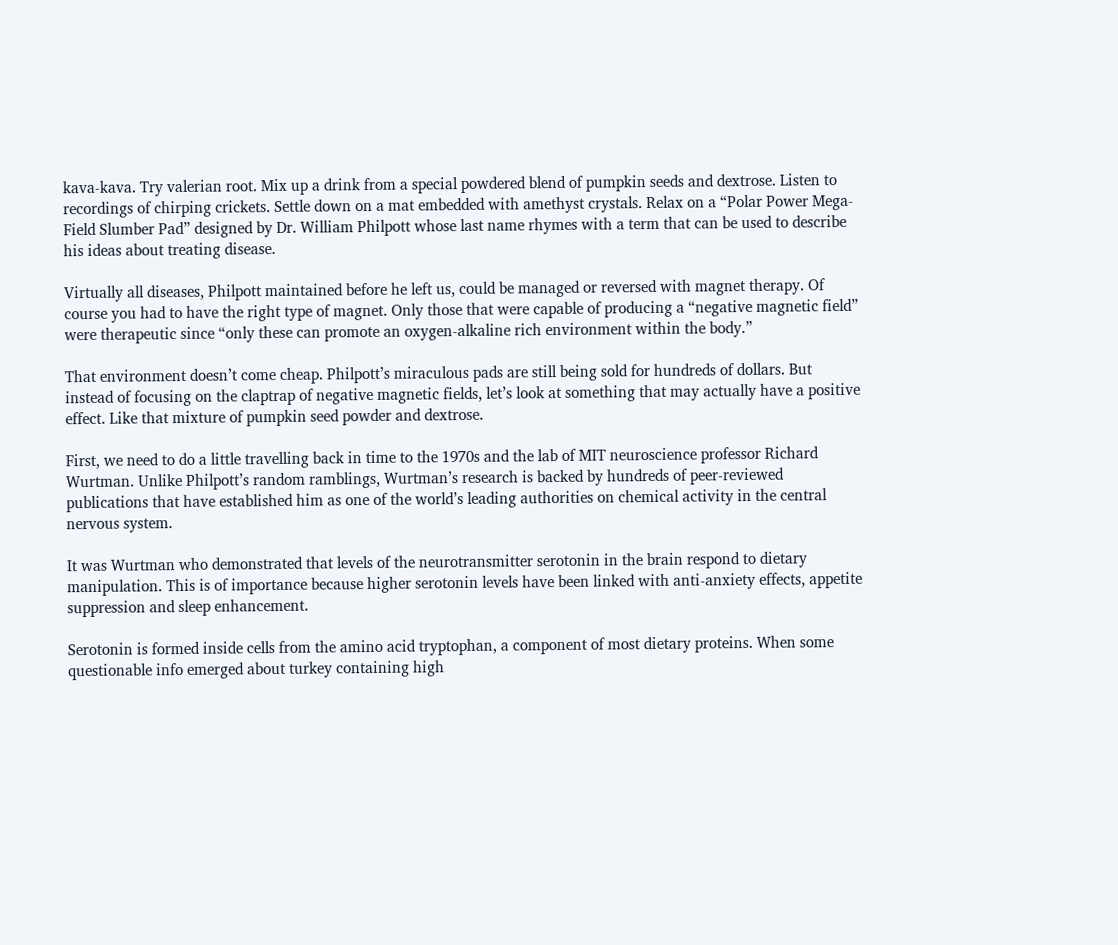kava-kava. Try valerian root. Mix up a drink from a special powdered blend of pumpkin seeds and dextrose. Listen to recordings of chirping crickets. Settle down on a mat embedded with amethyst crystals. Relax on a “Polar Power Mega-Field Slumber Pad” designed by Dr. William Philpott whose last name rhymes with a term that can be used to describe his ideas about treating disease.

Virtually all diseases, Philpott maintained before he left us, could be managed or reversed with magnet therapy. Of course you had to have the right type of magnet. Only those that were capable of producing a “negative magnetic field” were therapeutic since “only these can promote an oxygen-alkaline rich environment within the body.”

That environment doesn’t come cheap. Philpott’s miraculous pads are still being sold for hundreds of dollars. But instead of focusing on the claptrap of negative magnetic fields, let’s look at something that may actually have a positive effect. Like that mixture of pumpkin seed powder and dextrose.

First, we need to do a little travelling back in time to the 1970s and the lab of MIT neuroscience professor Richard Wurtman. Unlike Philpott’s random ramblings, Wurtman’s research is backed by hundreds of peer-reviewed publications that have established him as one of the world’s leading authorities on chemical activity in the central nervous system.

It was Wurtman who demonstrated that levels of the neurotransmitter serotonin in the brain respond to dietary manipulation. This is of importance because higher serotonin levels have been linked with anti-anxiety effects, appetite suppression and sleep enhancement.

Serotonin is formed inside cells from the amino acid tryptophan, a component of most dietary proteins. When some questionable info emerged about turkey containing high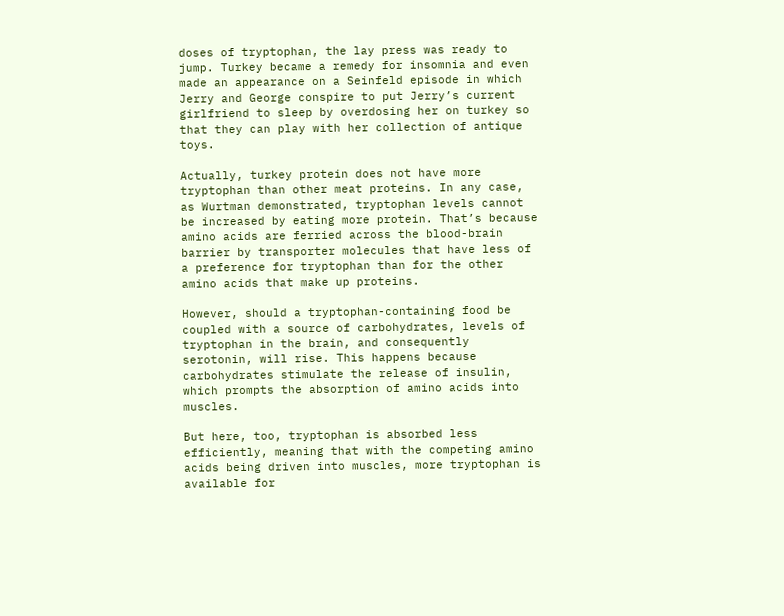doses of tryptophan, the lay press was ready to jump. Turkey became a remedy for insomnia and even made an appearance on a Seinfeld episode in which Jerry and George conspire to put Jerry’s current girlfriend to sleep by overdosing her on turkey so that they can play with her collection of antique toys.

Actually, turkey protein does not have more tryptophan than other meat proteins. In any case, as Wurtman demonstrated, tryptophan levels cannot be increased by eating more protein. That’s because amino acids are ferried across the blood-brain barrier by transporter molecules that have less of a preference for tryptophan than for the other amino acids that make up proteins.

However, should a tryptophan-containing food be coupled with a source of carbohydrates, levels of tryptophan in the brain, and consequently serotonin, will rise. This happens because carbohydrates stimulate the release of insulin, which prompts the absorption of amino acids into muscles.

But here, too, tryptophan is absorbed less efficiently, meaning that with the competing amino acids being driven into muscles, more tryptophan is available for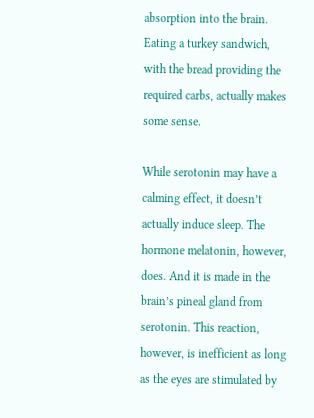absorption into the brain. Eating a turkey sandwich, with the bread providing the required carbs, actually makes some sense.

While serotonin may have a calming effect, it doesn’t actually induce sleep. The hormone melatonin, however, does. And it is made in the brain’s pineal gland from serotonin. This reaction, however, is inefficient as long as the eyes are stimulated by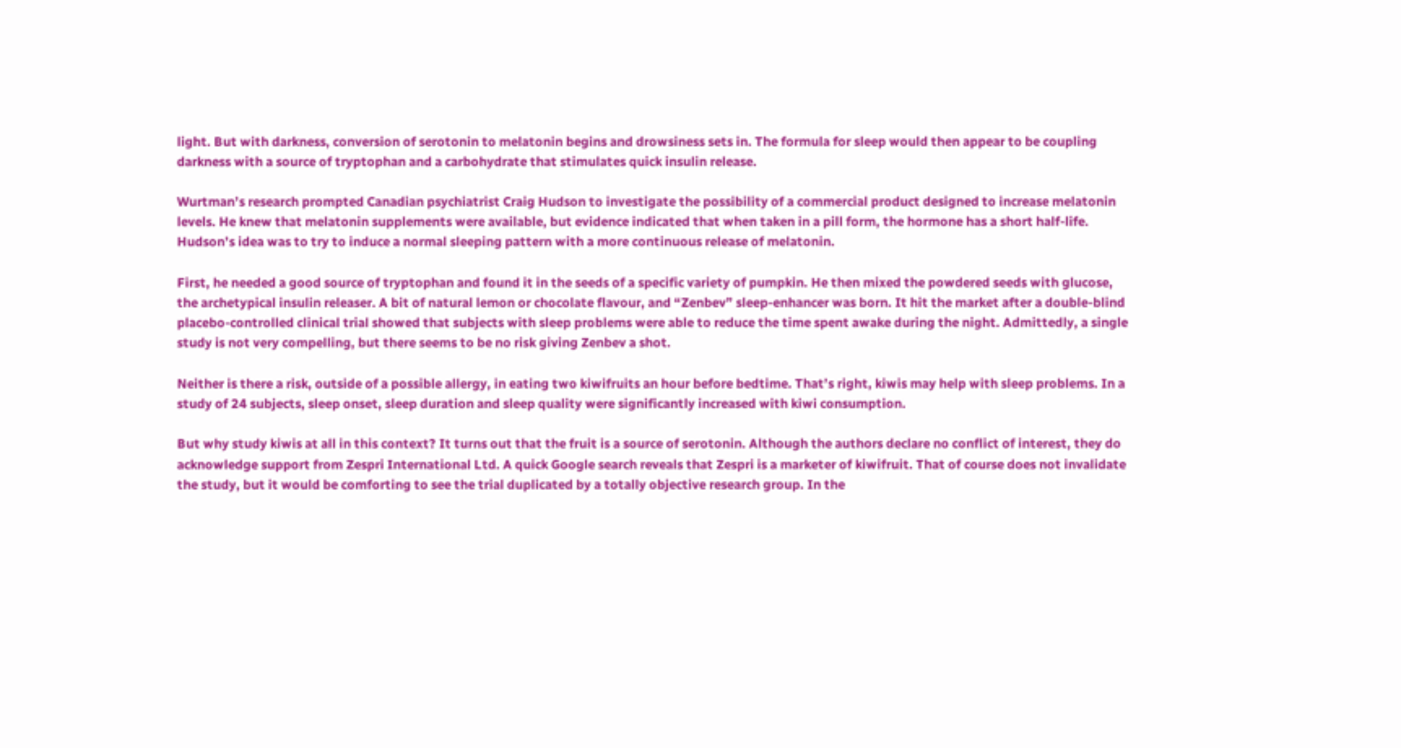light. But with darkness, conversion of serotonin to melatonin begins and drowsiness sets in. The formula for sleep would then appear to be coupling darkness with a source of tryptophan and a carbohydrate that stimulates quick insulin release.

Wurtman’s research prompted Canadian psychiatrist Craig Hudson to investigate the possibility of a commercial product designed to increase melatonin levels. He knew that melatonin supplements were available, but evidence indicated that when taken in a pill form, the hormone has a short half-life. Hudson’s idea was to try to induce a normal sleeping pattern with a more continuous release of melatonin.

First, he needed a good source of tryptophan and found it in the seeds of a specific variety of pumpkin. He then mixed the powdered seeds with glucose, the archetypical insulin releaser. A bit of natural lemon or chocolate flavour, and “Zenbev” sleep-enhancer was born. It hit the market after a double-blind placebo-controlled clinical trial showed that subjects with sleep problems were able to reduce the time spent awake during the night. Admittedly, a single study is not very compelling, but there seems to be no risk giving Zenbev a shot.

Neither is there a risk, outside of a possible allergy, in eating two kiwifruits an hour before bedtime. That’s right, kiwis may help with sleep problems. In a study of 24 subjects, sleep onset, sleep duration and sleep quality were significantly increased with kiwi consumption.

But why study kiwis at all in this context? It turns out that the fruit is a source of serotonin. Although the authors declare no conflict of interest, they do acknowledge support from Zespri International Ltd. A quick Google search reveals that Zespri is a marketer of kiwifruit. That of course does not invalidate the study, but it would be comforting to see the trial duplicated by a totally objective research group. In the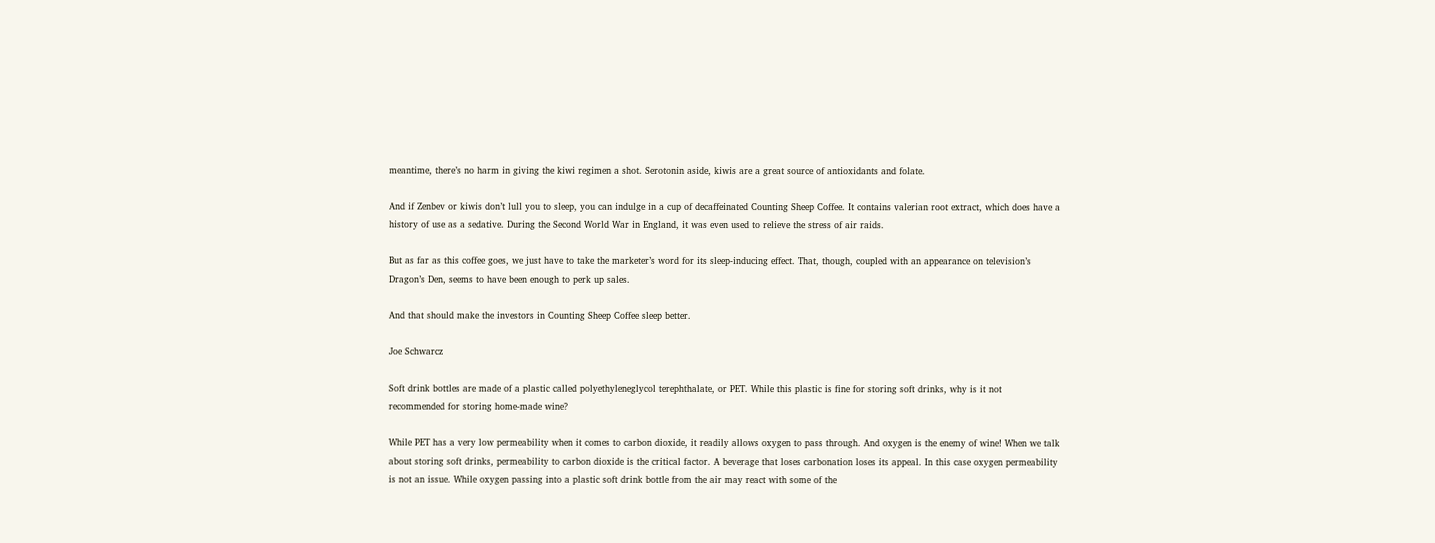meantime, there’s no harm in giving the kiwi regimen a shot. Serotonin aside, kiwis are a great source of antioxidants and folate.

And if Zenbev or kiwis don’t lull you to sleep, you can indulge in a cup of decaffeinated Counting Sheep Coffee. It contains valerian root extract, which does have a history of use as a sedative. During the Second World War in England, it was even used to relieve the stress of air raids.

But as far as this coffee goes, we just have to take the marketer’s word for its sleep-inducing effect. That, though, coupled with an appearance on television’s Dragon’s Den, seems to have been enough to perk up sales.

And that should make the investors in Counting Sheep Coffee sleep better.

Joe Schwarcz

Soft drink bottles are made of a plastic called polyethyleneglycol terephthalate, or PET. While this plastic is fine for storing soft drinks, why is it not recommended for storing home-made wine?

While PET has a very low permeability when it comes to carbon dioxide, it readily allows oxygen to pass through. And oxygen is the enemy of wine! When we talk about storing soft drinks, permeability to carbon dioxide is the critical factor. A beverage that loses carbonation loses its appeal. In this case oxygen permeability is not an issue. While oxygen passing into a plastic soft drink bottle from the air may react with some of the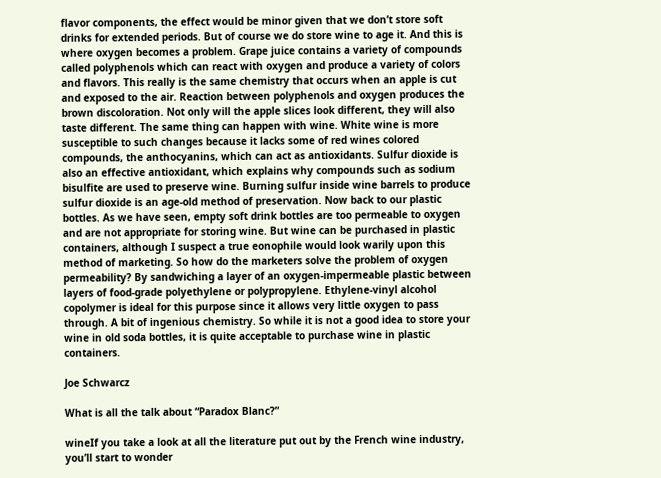flavor components, the effect would be minor given that we don’t store soft drinks for extended periods. But of course we do store wine to age it. And this is where oxygen becomes a problem. Grape juice contains a variety of compounds called polyphenols which can react with oxygen and produce a variety of colors and flavors. This really is the same chemistry that occurs when an apple is cut and exposed to the air. Reaction between polyphenols and oxygen produces the brown discoloration. Not only will the apple slices look different, they will also taste different. The same thing can happen with wine. White wine is more susceptible to such changes because it lacks some of red wines colored compounds, the anthocyanins, which can act as antioxidants. Sulfur dioxide is also an effective antioxidant, which explains why compounds such as sodium bisulfite are used to preserve wine. Burning sulfur inside wine barrels to produce sulfur dioxide is an age-old method of preservation. Now back to our plastic bottles. As we have seen, empty soft drink bottles are too permeable to oxygen and are not appropriate for storing wine. But wine can be purchased in plastic containers, although I suspect a true eonophile would look warily upon this method of marketing. So how do the marketers solve the problem of oxygen permeability? By sandwiching a layer of an oxygen-impermeable plastic between layers of food-grade polyethylene or polypropylene. Ethylene-vinyl alcohol copolymer is ideal for this purpose since it allows very little oxygen to pass through. A bit of ingenious chemistry. So while it is not a good idea to store your wine in old soda bottles, it is quite acceptable to purchase wine in plastic containers.

Joe Schwarcz

What is all the talk about “Paradox Blanc?”

wineIf you take a look at all the literature put out by the French wine industry, you’ll start to wonder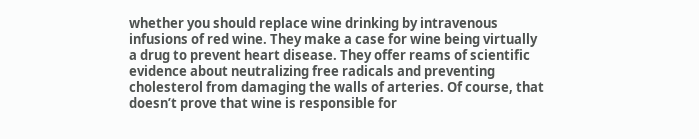whether you should replace wine drinking by intravenous infusions of red wine. They make a case for wine being virtually a drug to prevent heart disease. They offer reams of scientific evidence about neutralizing free radicals and preventing cholesterol from damaging the walls of arteries. Of course, that doesn’t prove that wine is responsible for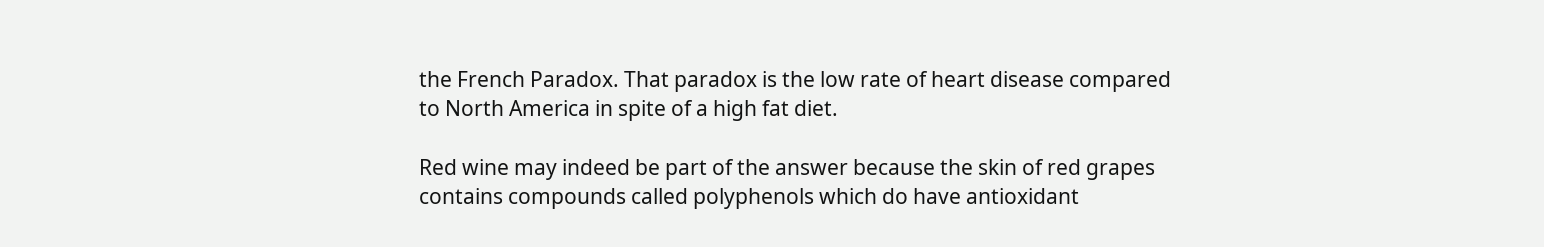the French Paradox. That paradox is the low rate of heart disease compared to North America in spite of a high fat diet.

Red wine may indeed be part of the answer because the skin of red grapes contains compounds called polyphenols which do have antioxidant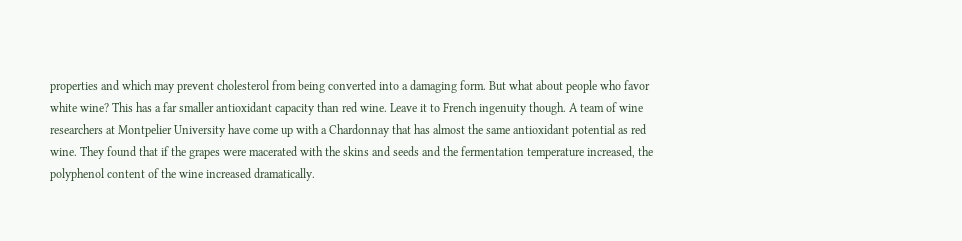properties and which may prevent cholesterol from being converted into a damaging form. But what about people who favor white wine? This has a far smaller antioxidant capacity than red wine. Leave it to French ingenuity though. A team of wine researchers at Montpelier University have come up with a Chardonnay that has almost the same antioxidant potential as red wine. They found that if the grapes were macerated with the skins and seeds and the fermentation temperature increased, the polyphenol content of the wine increased dramatically.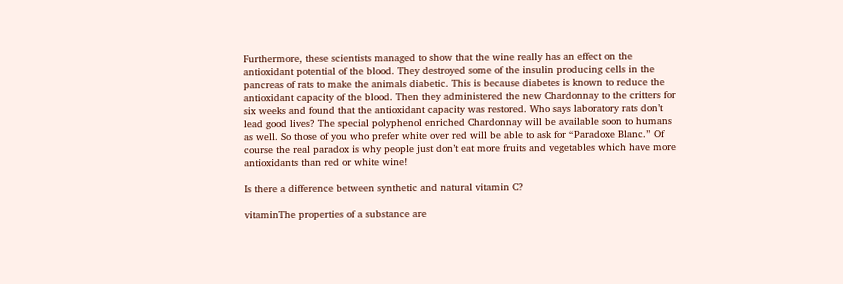Furthermore, these scientists managed to show that the wine really has an effect on the antioxidant potential of the blood. They destroyed some of the insulin producing cells in the pancreas of rats to make the animals diabetic. This is because diabetes is known to reduce the antioxidant capacity of the blood. Then they administered the new Chardonnay to the critters for six weeks and found that the antioxidant capacity was restored. Who says laboratory rats don’t lead good lives? The special polyphenol enriched Chardonnay will be available soon to humans as well. So those of you who prefer white over red will be able to ask for “Paradoxe Blanc.” Of course the real paradox is why people just don’t eat more fruits and vegetables which have more antioxidants than red or white wine!

Is there a difference between synthetic and natural vitamin C?

vitaminThe properties of a substance are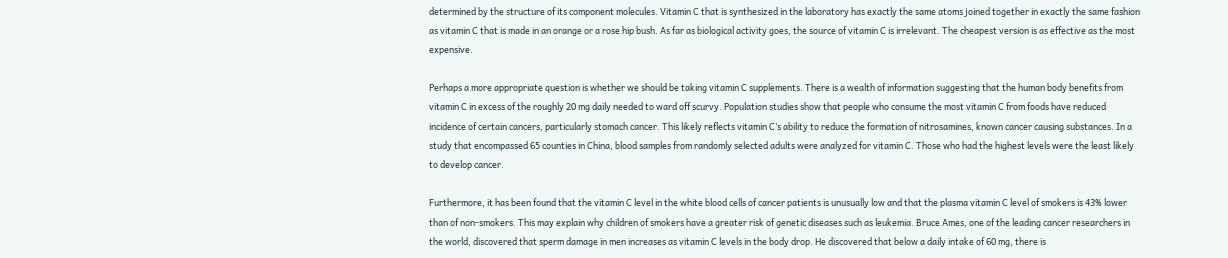determined by the structure of its component molecules. Vitamin C that is synthesized in the laboratory has exactly the same atoms joined together in exactly the same fashion as vitamin C that is made in an orange or a rose hip bush. As far as biological activity goes, the source of vitamin C is irrelevant. The cheapest version is as effective as the most expensive.

Perhaps a more appropriate question is whether we should be taking vitamin C supplements. There is a wealth of information suggesting that the human body benefits from vitamin C in excess of the roughly 20 mg daily needed to ward off scurvy. Population studies show that people who consume the most vitamin C from foods have reduced incidence of certain cancers, particularly stomach cancer. This likely reflects vitamin C’s ability to reduce the formation of nitrosamines, known cancer causing substances. In a study that encompassed 65 counties in China, blood samples from randomly selected adults were analyzed for vitamin C. Those who had the highest levels were the least likely to develop cancer.

Furthermore, it has been found that the vitamin C level in the white blood cells of cancer patients is unusually low and that the plasma vitamin C level of smokers is 43% lower than of non-smokers. This may explain why children of smokers have a greater risk of genetic diseases such as leukemia. Bruce Ames, one of the leading cancer researchers in the world, discovered that sperm damage in men increases as vitamin C levels in the body drop. He discovered that below a daily intake of 60 mg, there is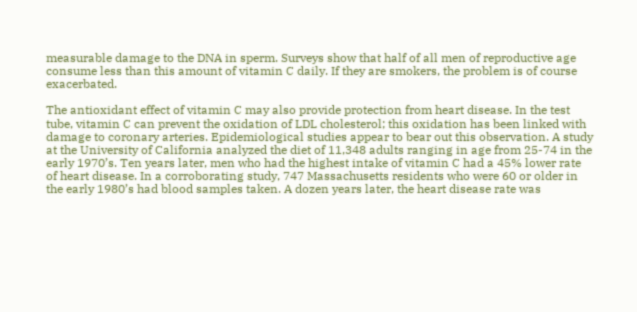measurable damage to the DNA in sperm. Surveys show that half of all men of reproductive age consume less than this amount of vitamin C daily. If they are smokers, the problem is of course exacerbated.

The antioxidant effect of vitamin C may also provide protection from heart disease. In the test tube, vitamin C can prevent the oxidation of LDL cholesterol; this oxidation has been linked with damage to coronary arteries. Epidemiological studies appear to bear out this observation. A study at the University of California analyzed the diet of 11,348 adults ranging in age from 25-74 in the early 1970’s. Ten years later, men who had the highest intake of vitamin C had a 45% lower rate of heart disease. In a corroborating study, 747 Massachusetts residents who were 60 or older in the early 1980’s had blood samples taken. A dozen years later, the heart disease rate was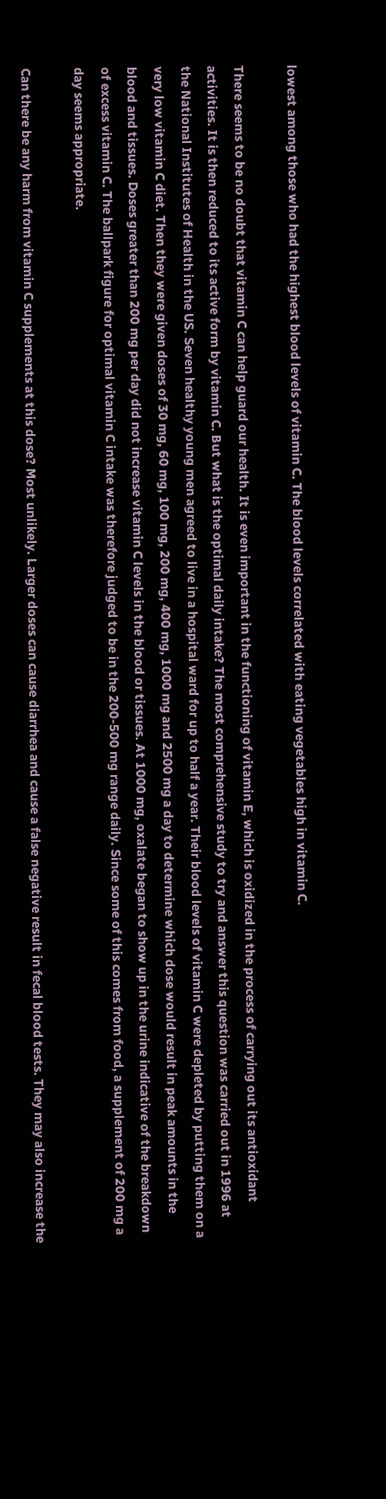lowest among those who had the highest blood levels of vitamin C. The blood levels correlated with eating vegetables high in vitamin C.

There seems to be no doubt that vitamin C can help guard our health. It is even important in the functioning of vitamin E, which is oxidized in the process of carrying out its antioxidant activities. It is then reduced to its active form by vitamin C. But what is the optimal daily intake? The most comprehensive study to try and answer this question was carried out in 1996 at the National Institutes of Health in the US. Seven healthy young men agreed to live in a hospital ward for up to half a year. Their blood levels of vitamin C were depleted by putting them on a very low vitamin C diet. Then they were given doses of 30 mg, 60 mg, 100 mg, 200 mg, 400 mg, 1000 mg and 2500 mg a day to determine which dose would result in peak amounts in the blood and tissues. Doses greater than 200 mg per day did not increase vitamin C levels in the blood or tissues. At 1000 mg, oxalate began to show up in the urine indicative of the breakdown of excess vitamin C. The ballpark figure for optimal vitamin C intake was therefore judged to be in the 200-500 mg range daily. Since some of this comes from food, a supplement of 200 mg a day seems appropriate.

Can there be any harm from vitamin C supplements at this dose? Most unlikely. Larger doses can cause diarrhea and cause a false negative result in fecal blood tests. They may also increase the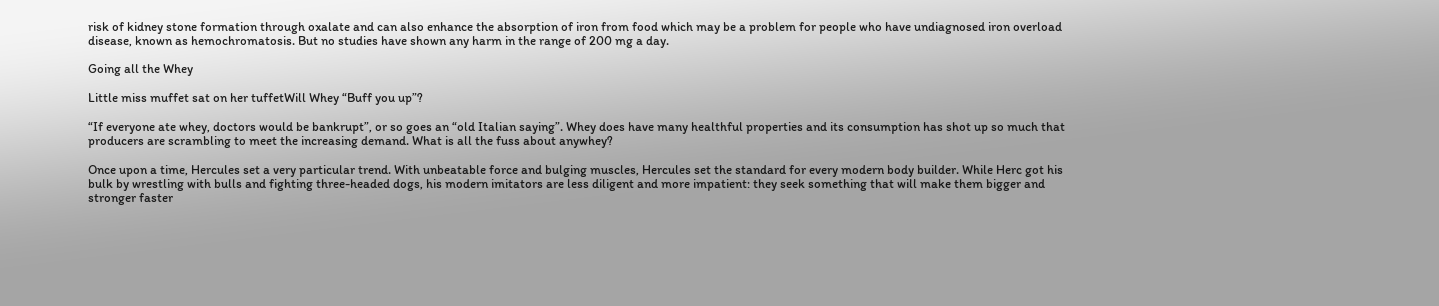risk of kidney stone formation through oxalate and can also enhance the absorption of iron from food which may be a problem for people who have undiagnosed iron overload disease, known as hemochromatosis. But no studies have shown any harm in the range of 200 mg a day.

Going all the Whey

Little miss muffet sat on her tuffetWill Whey “Buff you up”?

“If everyone ate whey, doctors would be bankrupt”, or so goes an “old Italian saying”. Whey does have many healthful properties and its consumption has shot up so much that producers are scrambling to meet the increasing demand. What is all the fuss about anywhey?

Once upon a time, Hercules set a very particular trend. With unbeatable force and bulging muscles, Hercules set the standard for every modern body builder. While Herc got his bulk by wrestling with bulls and fighting three-headed dogs, his modern imitators are less diligent and more impatient: they seek something that will make them bigger and stronger faster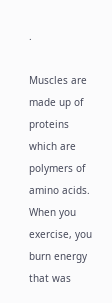.

Muscles are made up of proteins which are polymers of amino acids. When you exercise, you burn energy that was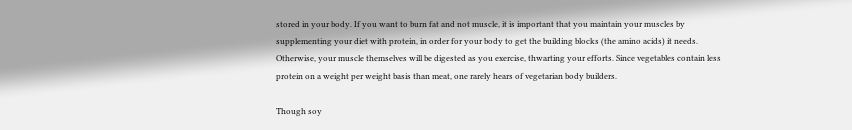stored in your body. If you want to burn fat and not muscle, it is important that you maintain your muscles by supplementing your diet with protein, in order for your body to get the building blocks (the amino acids) it needs. Otherwise, your muscle themselves will be digested as you exercise, thwarting your efforts. Since vegetables contain less protein on a weight per weight basis than meat, one rarely hears of vegetarian body builders.

Though soy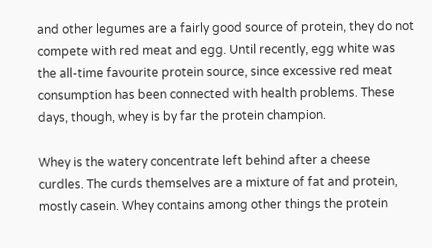and other legumes are a fairly good source of protein, they do not compete with red meat and egg. Until recently, egg white was the all-time favourite protein source, since excessive red meat consumption has been connected with health problems. These days, though, whey is by far the protein champion.

Whey is the watery concentrate left behind after a cheese curdles. The curds themselves are a mixture of fat and protein, mostly casein. Whey contains among other things the protein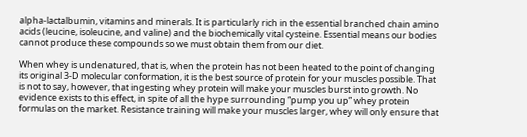alpha-lactalbumin, vitamins and minerals. It is particularly rich in the essential branched chain amino acids (leucine, isoleucine, and valine) and the biochemically vital cysteine. Essential means our bodies cannot produce these compounds so we must obtain them from our diet.

When whey is undenatured, that is, when the protein has not been heated to the point of changing its original 3-D molecular conformation, it is the best source of protein for your muscles possible. That is not to say, however, that ingesting whey protein will make your muscles burst into growth. No evidence exists to this effect, in spite of all the hype surrounding “pump you up” whey protein formulas on the market. Resistance training will make your muscles larger, whey will only ensure that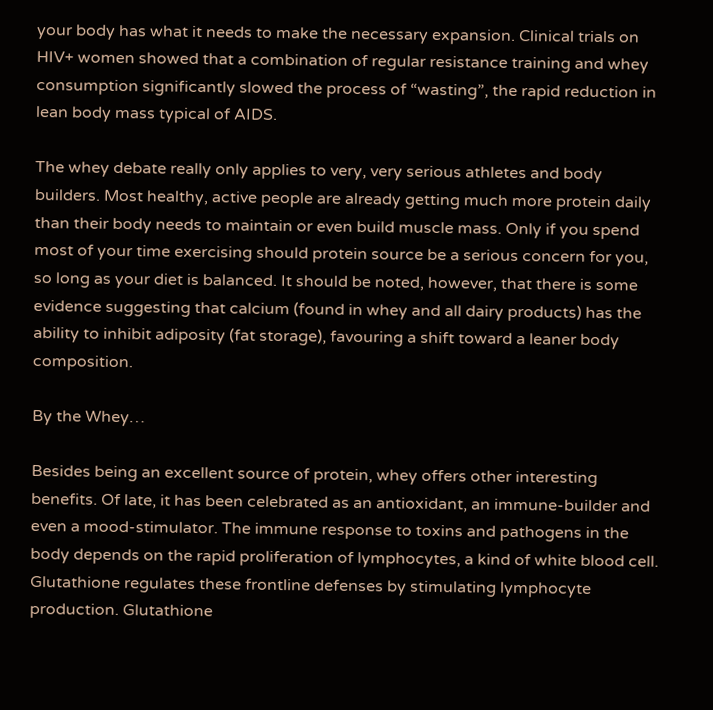your body has what it needs to make the necessary expansion. Clinical trials on HIV+ women showed that a combination of regular resistance training and whey consumption significantly slowed the process of “wasting”, the rapid reduction in lean body mass typical of AIDS.

The whey debate really only applies to very, very serious athletes and body builders. Most healthy, active people are already getting much more protein daily than their body needs to maintain or even build muscle mass. Only if you spend most of your time exercising should protein source be a serious concern for you, so long as your diet is balanced. It should be noted, however, that there is some evidence suggesting that calcium (found in whey and all dairy products) has the ability to inhibit adiposity (fat storage), favouring a shift toward a leaner body composition.

By the Whey…

Besides being an excellent source of protein, whey offers other interesting benefits. Of late, it has been celebrated as an antioxidant, an immune-builder and even a mood-stimulator. The immune response to toxins and pathogens in the body depends on the rapid proliferation of lymphocytes, a kind of white blood cell. Glutathione regulates these frontline defenses by stimulating lymphocyte production. Glutathione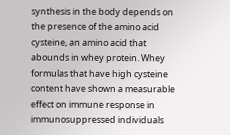synthesis in the body depends on the presence of the amino acid cysteine, an amino acid that abounds in whey protein. Whey formulas that have high cysteine content have shown a measurable effect on immune response in immunosuppressed individuals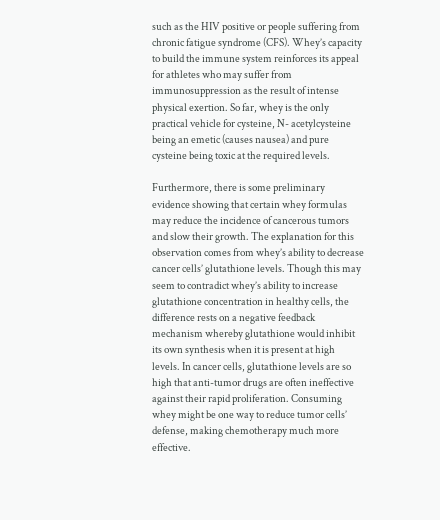such as the HIV positive or people suffering from chronic fatigue syndrome (CFS). Whey’s capacity to build the immune system reinforces its appeal for athletes who may suffer from immunosuppression as the result of intense physical exertion. So far, whey is the only practical vehicle for cysteine, N- acetylcysteine being an emetic (causes nausea) and pure cysteine being toxic at the required levels.

Furthermore, there is some preliminary evidence showing that certain whey formulas may reduce the incidence of cancerous tumors and slow their growth. The explanation for this observation comes from whey’s ability to decrease cancer cells’ glutathione levels. Though this may seem to contradict whey’s ability to increase glutathione concentration in healthy cells, the difference rests on a negative feedback mechanism whereby glutathione would inhibit its own synthesis when it is present at high levels. In cancer cells, glutathione levels are so high that anti-tumor drugs are often ineffective against their rapid proliferation. Consuming whey might be one way to reduce tumor cells’ defense, making chemotherapy much more effective.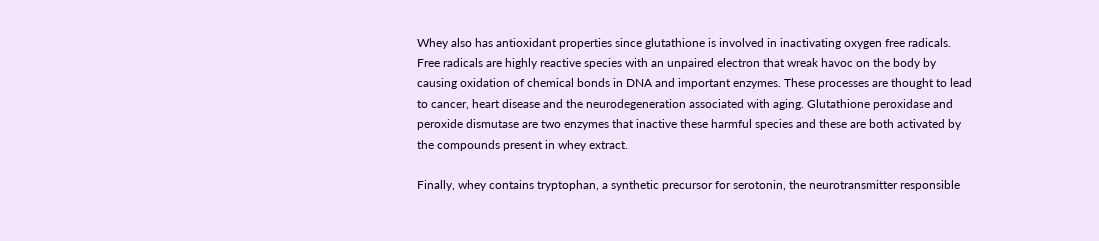Whey also has antioxidant properties since glutathione is involved in inactivating oxygen free radicals. Free radicals are highly reactive species with an unpaired electron that wreak havoc on the body by causing oxidation of chemical bonds in DNA and important enzymes. These processes are thought to lead to cancer, heart disease and the neurodegeneration associated with aging. Glutathione peroxidase and peroxide dismutase are two enzymes that inactive these harmful species and these are both activated by the compounds present in whey extract.

Finally, whey contains tryptophan, a synthetic precursor for serotonin, the neurotransmitter responsible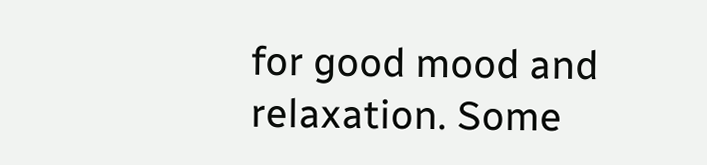for good mood and relaxation. Some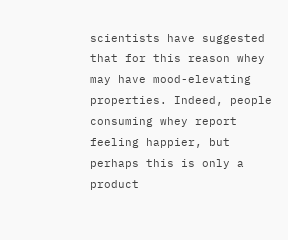scientists have suggested that for this reason whey may have mood-elevating properties. Indeed, people consuming whey report feeling happier, but perhaps this is only a product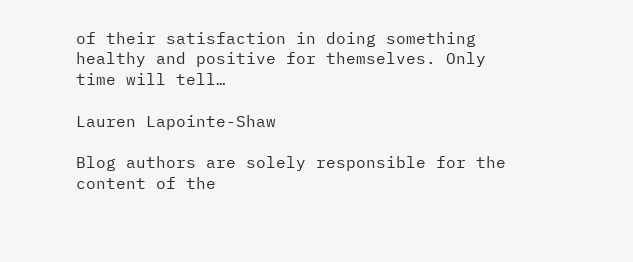of their satisfaction in doing something healthy and positive for themselves. Only time will tell…

Lauren Lapointe-Shaw

Blog authors are solely responsible for the content of the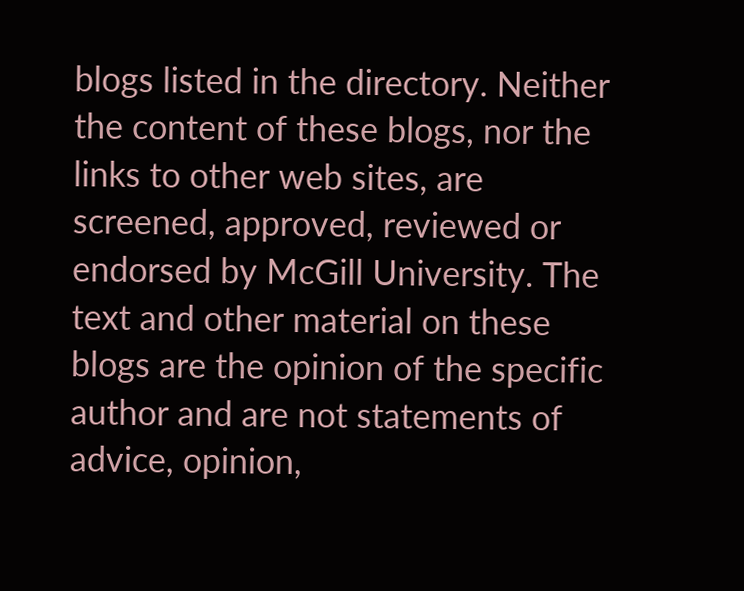blogs listed in the directory. Neither the content of these blogs, nor the links to other web sites, are screened, approved, reviewed or endorsed by McGill University. The text and other material on these blogs are the opinion of the specific author and are not statements of advice, opinion,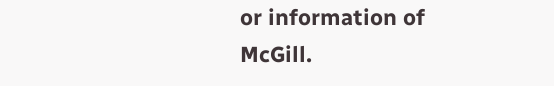or information of McGill.